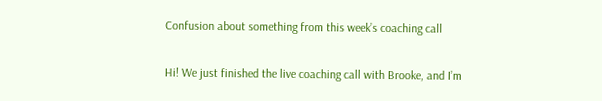Confusion about something from this week’s coaching call

Hi! We just finished the live coaching call with Brooke, and I’m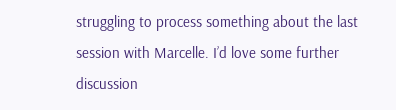struggling to process something about the last session with Marcelle. I’d love some further discussion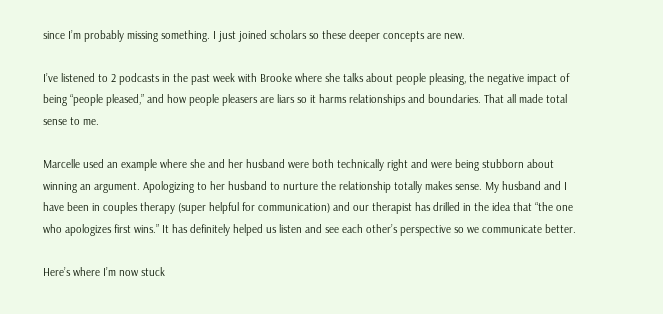since I’m probably missing something. I just joined scholars so these deeper concepts are new.

I’ve listened to 2 podcasts in the past week with Brooke where she talks about people pleasing, the negative impact of being “people pleased,” and how people pleasers are liars so it harms relationships and boundaries. That all made total sense to me.

Marcelle used an example where she and her husband were both technically right and were being stubborn about winning an argument. Apologizing to her husband to nurture the relationship totally makes sense. My husband and I have been in couples therapy (super helpful for communication) and our therapist has drilled in the idea that “the one who apologizes first wins.” It has definitely helped us listen and see each other’s perspective so we communicate better.

Here’s where I’m now stuck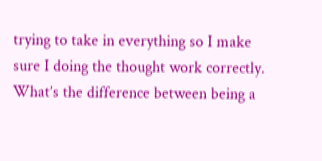trying to take in everything so I make sure I doing the thought work correctly. What’s the difference between being a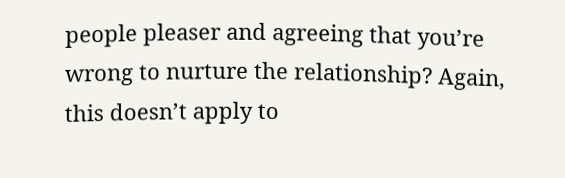people pleaser and agreeing that you’re wrong to nurture the relationship? Again, this doesn’t apply to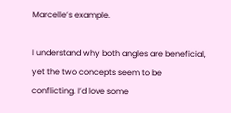Marcelle’s example.

I understand why both angles are beneficial, yet the two concepts seem to be conflicting. I’d love some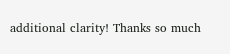additional clarity! Thanks so much